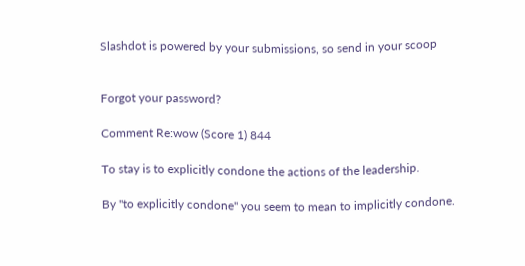Slashdot is powered by your submissions, so send in your scoop


Forgot your password?

Comment Re:wow (Score 1) 844

To stay is to explicitly condone the actions of the leadership.

By "to explicitly condone" you seem to mean to implicitly condone.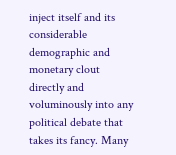inject itself and its considerable demographic and monetary clout directly and voluminously into any political debate that takes its fancy. Many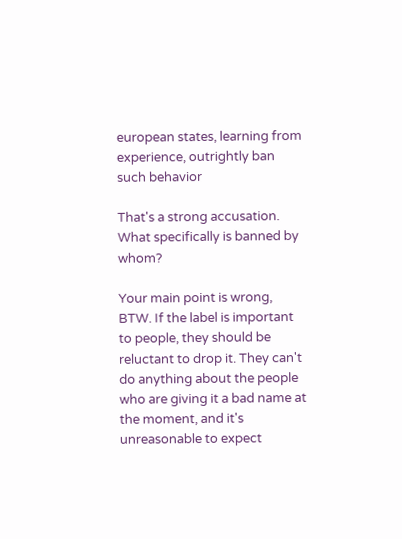european states, learning from experience, outrightly ban such behavior

That's a strong accusation. What specifically is banned by whom?

Your main point is wrong, BTW. If the label is important to people, they should be reluctant to drop it. They can't do anything about the people who are giving it a bad name at the moment, and it's unreasonable to expect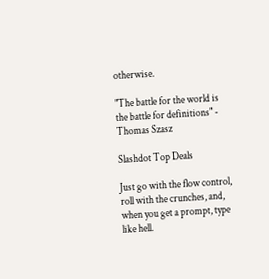otherwise.

"The battle for the world is the battle for definitions" - Thomas Szasz

Slashdot Top Deals

Just go with the flow control, roll with the crunches, and, when you get a prompt, type like hell.